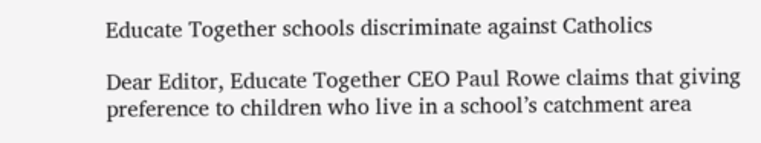Educate Together schools discriminate against Catholics

Dear Editor, Educate Together CEO Paul Rowe claims that giving preference to children who live in a school’s catchment area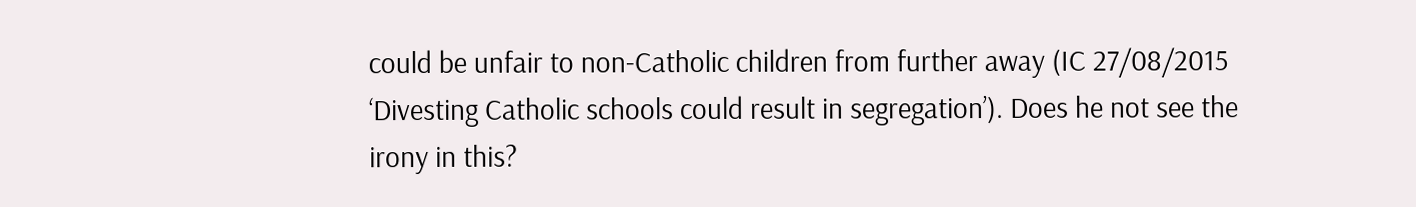could be unfair to non-Catholic children from further away (IC 27/08/2015 ‘Divesting Catholic schools could result in segregation’). Does he not see the irony in this?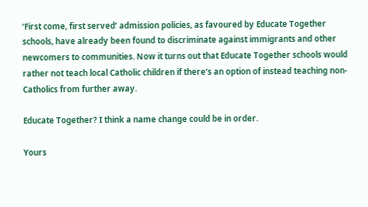‘First come, first served’ admission policies, as favoured by Educate Together schools, have already been found to discriminate against immigrants and other newcomers to communities. Now it turns out that Educate Together schools would rather not teach local Catholic children if there’s an option of instead teaching non-Catholics from further away.

Educate Together? I think a name change could be in order.

Yours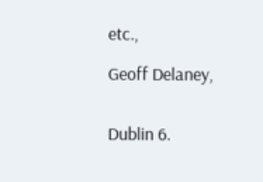etc.,

Geoff Delaney,


Dublin 6.